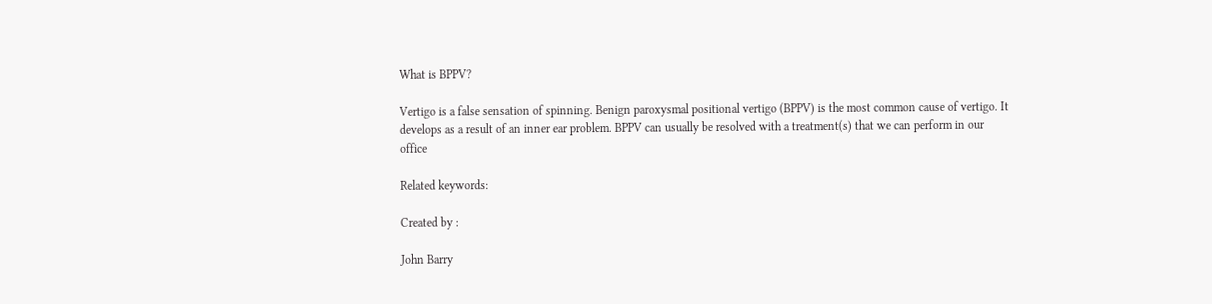What is BPPV?

Vertigo is a false sensation of spinning. Benign paroxysmal positional vertigo (BPPV) is the most common cause of vertigo. It develops as a result of an inner ear problem. BPPV can usually be resolved with a treatment(s) that we can perform in our office

Related keywords:

Created by :

John Barry